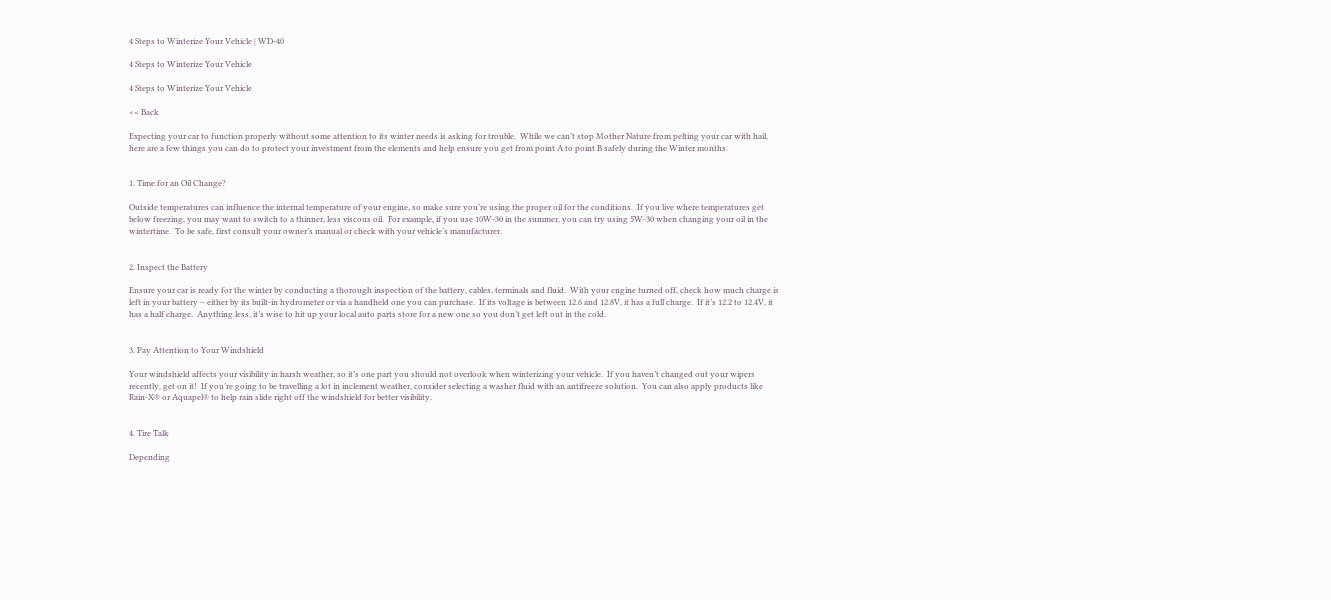4 Steps to Winterize Your Vehicle | WD-40

4 Steps to Winterize Your Vehicle

4 Steps to Winterize Your Vehicle

<< Back

Expecting your car to function properly without some attention to its winter needs is asking for trouble.  While we can’t stop Mother Nature from pelting your car with hail, here are a few things you can do to protect your investment from the elements and help ensure you get from point A to point B safely during the Winter months.


1. Time for an Oil Change?

Outside temperatures can influence the internal temperature of your engine, so make sure you’re using the proper oil for the conditions.  If you live where temperatures get below freezing, you may want to switch to a thinner, less viscous oil.  For example, if you use 10W-30 in the summer, you can try using 5W-30 when changing your oil in the wintertime.  To be safe, first consult your owner’s manual or check with your vehicle’s manufacturer.


2. Inspect the Battery

Ensure your car is ready for the winter by conducting a thorough inspection of the battery, cables, terminals and fluid.  With your engine turned off, check how much charge is left in your battery – either by its built-in hydrometer or via a handheld one you can purchase.  If its voltage is between 12.6 and 12.8V, it has a full charge.  If it’s 12.2 to 12.4V, it has a half charge.  Anything less, it’s wise to hit up your local auto parts store for a new one so you don’t get left out in the cold.


3. Pay Attention to Your Windshield

Your windshield affects your visibility in harsh weather, so it’s one part you should not overlook when winterizing your vehicle.  If you haven’t changed out your wipers recently, get on it!  If you’re going to be travelling a lot in inclement weather, consider selecting a washer fluid with an antifreeze solution.  You can also apply products like Rain-X® or Aquapel® to help rain slide right off the windshield for better visibility.


4. Tire Talk

Depending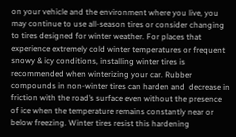on your vehicle and the environment where you live, you may continue to use all-season tires or consider changing to tires designed for winter weather. For places that experience extremely cold winter temperatures or frequent snowy & icy conditions, installing winter tires is recommended when winterizing your car. Rubber compounds in non-winter tires can harden and  decrease in friction with the road’s surface even without the presence of ice when the temperature remains constantly near or below freezing. Winter tires resist this hardening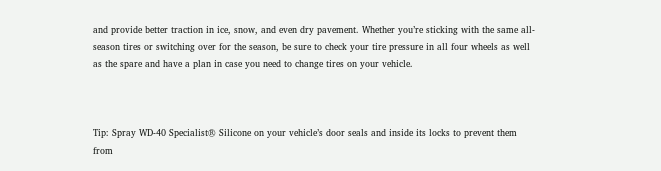and provide better traction in ice, snow, and even dry pavement. Whether you’re sticking with the same all-season tires or switching over for the season, be sure to check your tire pressure in all four wheels as well as the spare and have a plan in case you need to change tires on your vehicle.



Tip: Spray WD-40 Specialist® Silicone on your vehicle’s door seals and inside its locks to prevent them from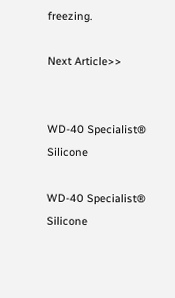freezing.

Next Article>>


WD-40 Specialist® Silicone

WD-40 Specialist® Silicone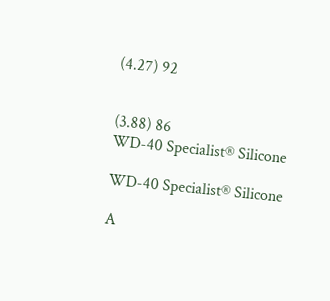(4.27) 92


(3.88) 86
WD-40 Specialist® Silicone

WD-40 Specialist® Silicone

A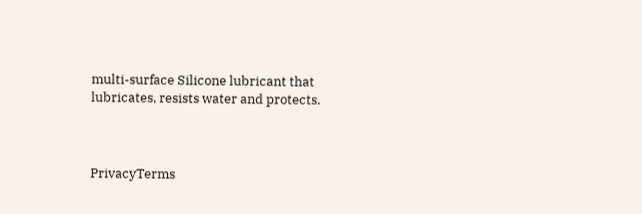multi-surface Silicone lubricant that lubricates, resists water and protects.



PrivacyTerms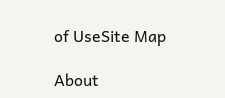of UseSite Map

About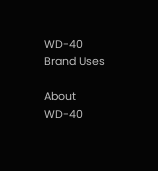WD-40 Brand Uses

About WD-40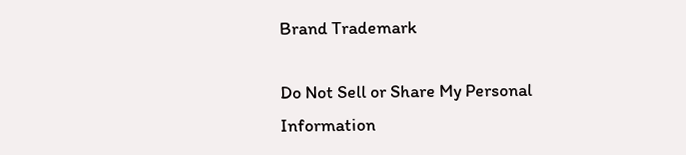Brand Trademark

Do Not Sell or Share My Personal Information